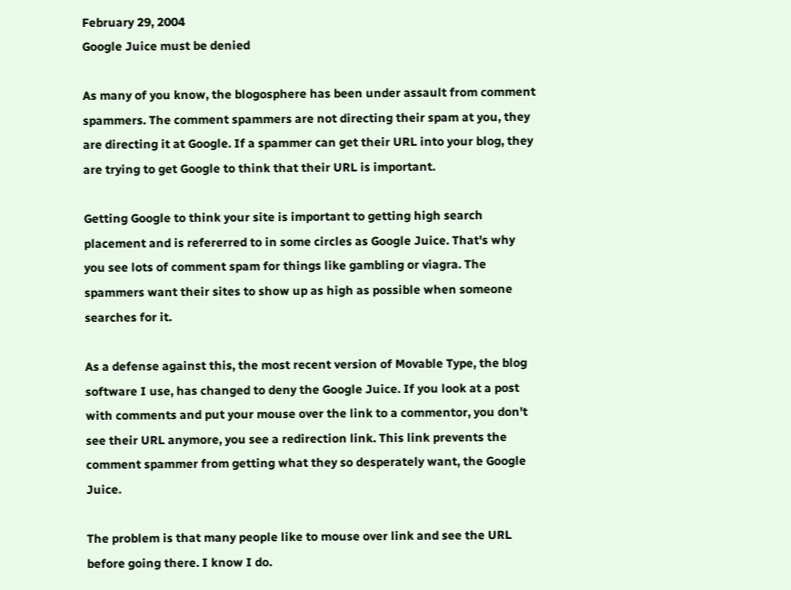February 29, 2004
Google Juice must be denied

As many of you know, the blogosphere has been under assault from comment spammers. The comment spammers are not directing their spam at you, they are directing it at Google. If a spammer can get their URL into your blog, they are trying to get Google to think that their URL is important.

Getting Google to think your site is important to getting high search placement and is refererred to in some circles as Google Juice. That's why you see lots of comment spam for things like gambling or viagra. The spammers want their sites to show up as high as possible when someone searches for it.

As a defense against this, the most recent version of Movable Type, the blog software I use, has changed to deny the Google Juice. If you look at a post with comments and put your mouse over the link to a commentor, you don't see their URL anymore, you see a redirection link. This link prevents the comment spammer from getting what they so desperately want, the Google Juice.

The problem is that many people like to mouse over link and see the URL before going there. I know I do.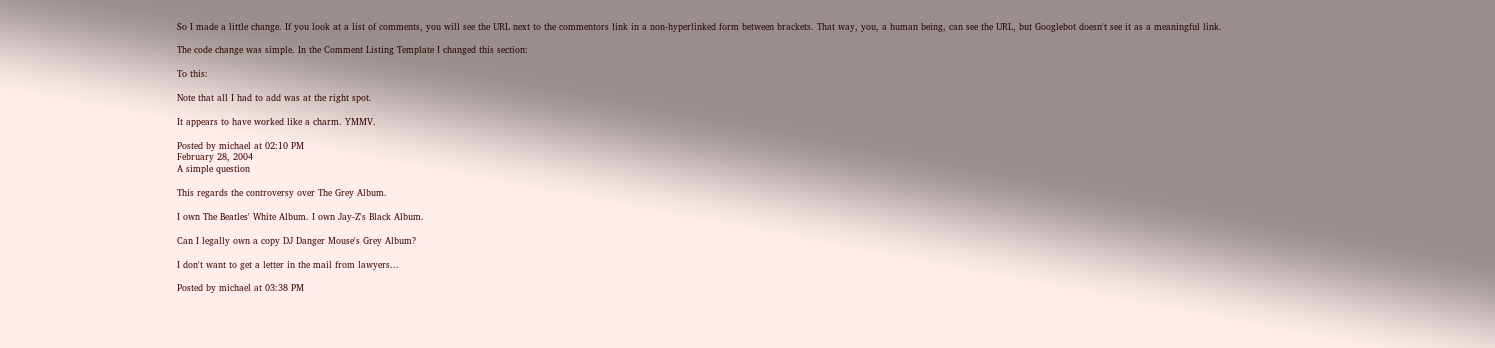So I made a little change. If you look at a list of comments, you will see the URL next to the commentors link in a non-hyperlinked form between brackets. That way, you, a human being, can see the URL, but Googlebot doesn't see it as a meaningful link.

The code change was simple. In the Comment Listing Template I changed this section:

To this:

Note that all I had to add was at the right spot.

It appears to have worked like a charm. YMMV.

Posted by michael at 02:10 PM
February 28, 2004
A simple question

This regards the controversy over The Grey Album.

I own The Beatles' White Album. I own Jay-Z's Black Album.

Can I legally own a copy DJ Danger Mouse's Grey Album?

I don't want to get a letter in the mail from lawyers...

Posted by michael at 03:38 PM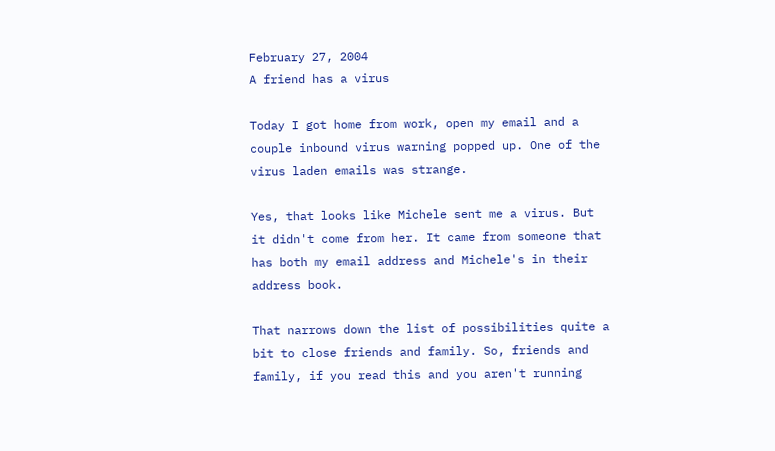February 27, 2004
A friend has a virus

Today I got home from work, open my email and a couple inbound virus warning popped up. One of the virus laden emails was strange.

Yes, that looks like Michele sent me a virus. But it didn't come from her. It came from someone that has both my email address and Michele's in their address book.

That narrows down the list of possibilities quite a bit to close friends and family. So, friends and family, if you read this and you aren't running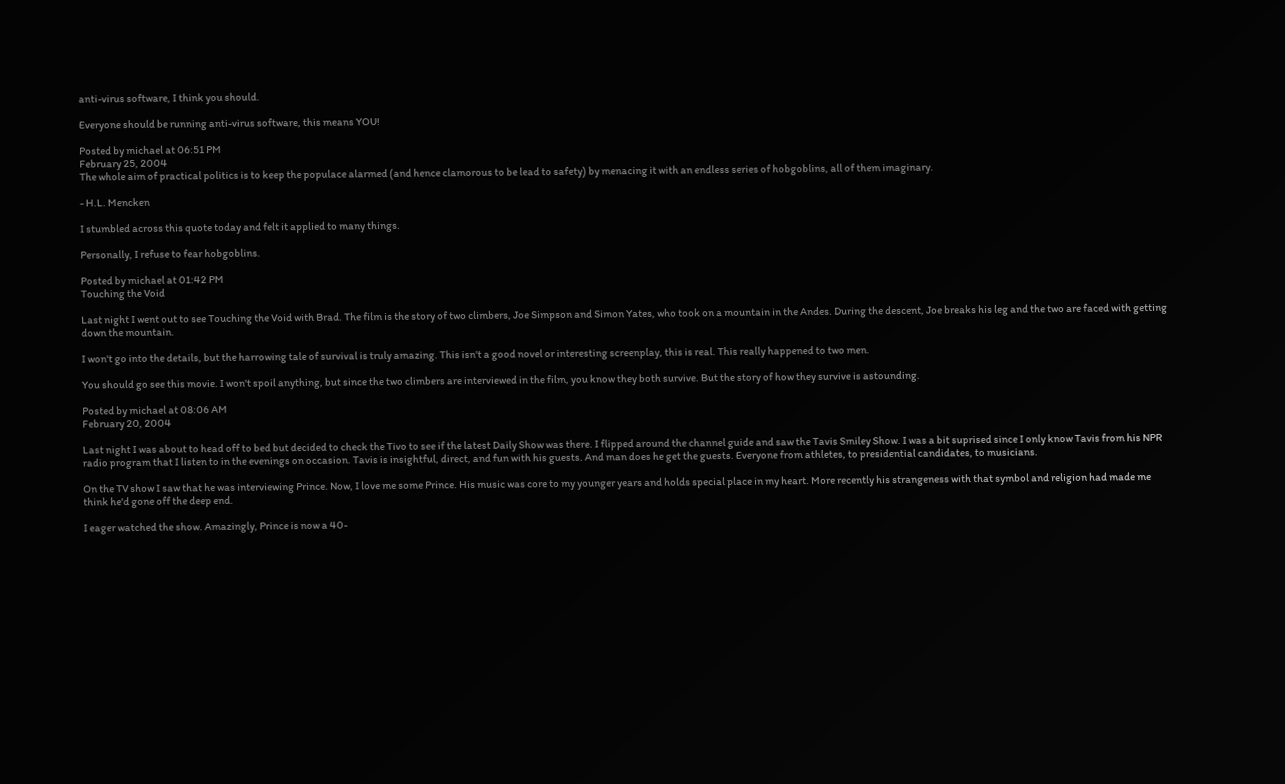anti-virus software, I think you should.

Everyone should be running anti-virus software, this means YOU!

Posted by michael at 06:51 PM
February 25, 2004
The whole aim of practical politics is to keep the populace alarmed (and hence clamorous to be lead to safety) by menacing it with an endless series of hobgoblins, all of them imaginary.

- H.L. Mencken

I stumbled across this quote today and felt it applied to many things.

Personally, I refuse to fear hobgoblins.

Posted by michael at 01:42 PM
Touching the Void

Last night I went out to see Touching the Void with Brad. The film is the story of two climbers, Joe Simpson and Simon Yates, who took on a mountain in the Andes. During the descent, Joe breaks his leg and the two are faced with getting down the mountain.

I won't go into the details, but the harrowing tale of survival is truly amazing. This isn't a good novel or interesting screenplay, this is real. This really happened to two men.

You should go see this movie. I won't spoil anything, but since the two climbers are interviewed in the film, you know they both survive. But the story of how they survive is astounding.

Posted by michael at 08:06 AM
February 20, 2004

Last night I was about to head off to bed but decided to check the Tivo to see if the latest Daily Show was there. I flipped around the channel guide and saw the Tavis Smiley Show. I was a bit suprised since I only know Tavis from his NPR radio program that I listen to in the evenings on occasion. Tavis is insightful, direct, and fun with his guests. And man does he get the guests. Everyone from athletes, to presidential candidates, to musicians.

On the TV show I saw that he was interviewing Prince. Now, I love me some Prince. His music was core to my younger years and holds special place in my heart. More recently his strangeness with that symbol and religion had made me think he'd gone off the deep end.

I eager watched the show. Amazingly, Prince is now a 40-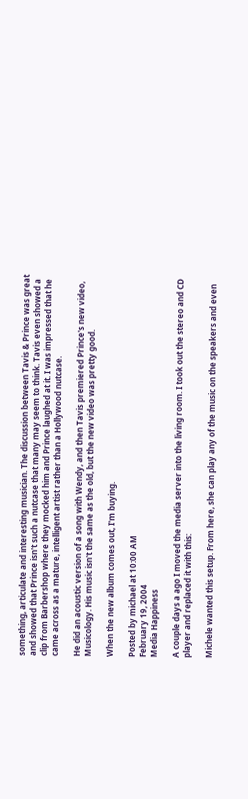something, articulate and interesting musician. The discussion between Tavis & Prince was great and showed that Prince isn't such a nutcase that many may seem to think. Tavis even showed a clip from Barbershop where they mocked him and Prince laughed at it. I was impressed that he came across as a mature, intelligent artist rather than a Hollywood nutcase.

He did an acoustic version of a song with Wendy, and then Tavis premiered Prince's new video, Musicology. His music isn't the same as the old, but the new video was pretty good.

When the new album comes out, I'm buying.

Posted by michael at 10:00 AM
February 19, 2004
Media Happiness

A couple days a ago I moved the media server into the living room. I took out the stereo and CD player and replaced it with this:

Michele wanted this setup. From here, she can play any of the music on the speakers and even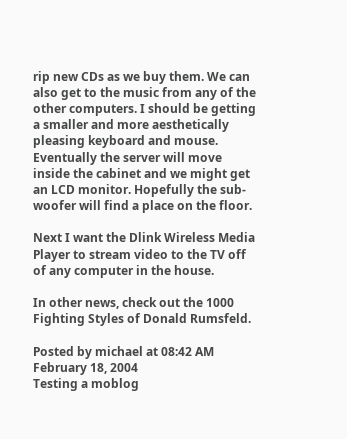rip new CDs as we buy them. We can also get to the music from any of the other computers. I should be getting a smaller and more aesthetically pleasing keyboard and mouse. Eventually the server will move inside the cabinet and we might get an LCD monitor. Hopefully the sub-woofer will find a place on the floor.

Next I want the Dlink Wireless Media Player to stream video to the TV off of any computer in the house.

In other news, check out the 1000 Fighting Styles of Donald Rumsfeld.

Posted by michael at 08:42 AM
February 18, 2004
Testing a moblog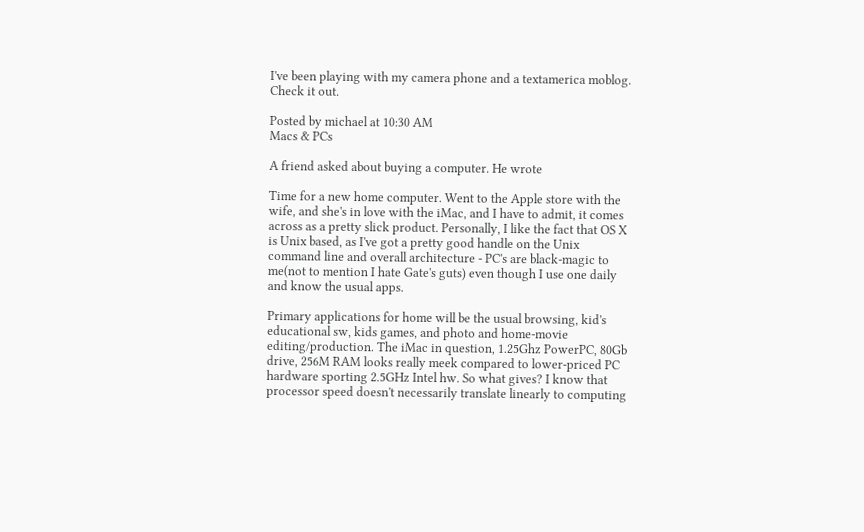I've been playing with my camera phone and a textamerica moblog. Check it out.

Posted by michael at 10:30 AM
Macs & PCs

A friend asked about buying a computer. He wrote

Time for a new home computer. Went to the Apple store with the wife, and she's in love with the iMac, and I have to admit, it comes across as a pretty slick product. Personally, I like the fact that OS X is Unix based, as I've got a pretty good handle on the Unix command line and overall architecture - PC's are black-magic to me(not to mention I hate Gate's guts) even though I use one daily and know the usual apps.

Primary applications for home will be the usual browsing, kid's educational sw, kids games, and photo and home-movie editing/production. The iMac in question, 1.25Ghz PowerPC, 80Gb drive, 256M RAM looks really meek compared to lower-priced PC hardware sporting 2.5GHz Intel hw. So what gives? I know that processor speed doesn't necessarily translate linearly to computing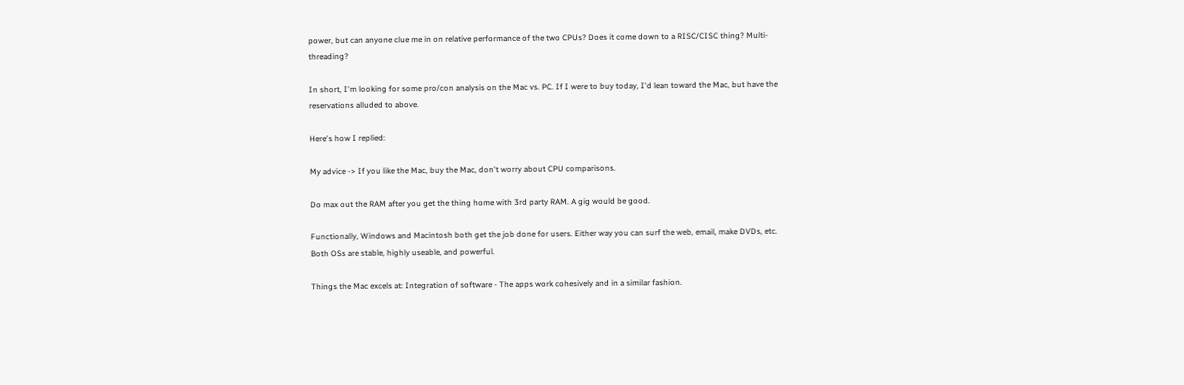power, but can anyone clue me in on relative performance of the two CPUs? Does it come down to a RISC/CISC thing? Multi-threading?

In short, I'm looking for some pro/con analysis on the Mac vs. PC. If I were to buy today, I'd lean toward the Mac, but have the reservations alluded to above.

Here's how I replied:

My advice -> If you like the Mac, buy the Mac, don't worry about CPU comparisons.

Do max out the RAM after you get the thing home with 3rd party RAM. A gig would be good.

Functionally, Windows and Macintosh both get the job done for users. Either way you can surf the web, email, make DVDs, etc. Both OSs are stable, highly useable, and powerful.

Things the Mac excels at: Integration of software - The apps work cohesively and in a similar fashion.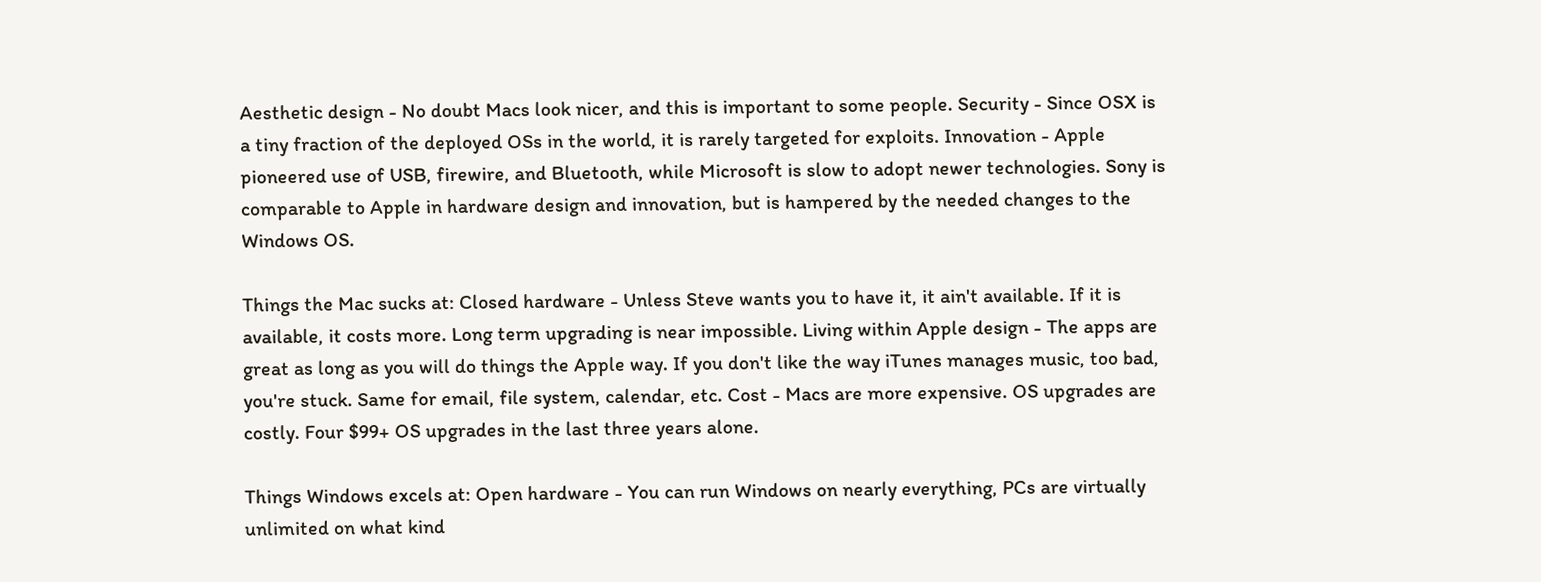Aesthetic design - No doubt Macs look nicer, and this is important to some people. Security - Since OSX is a tiny fraction of the deployed OSs in the world, it is rarely targeted for exploits. Innovation - Apple pioneered use of USB, firewire, and Bluetooth, while Microsoft is slow to adopt newer technologies. Sony is comparable to Apple in hardware design and innovation, but is hampered by the needed changes to the Windows OS.

Things the Mac sucks at: Closed hardware - Unless Steve wants you to have it, it ain't available. If it is available, it costs more. Long term upgrading is near impossible. Living within Apple design - The apps are great as long as you will do things the Apple way. If you don't like the way iTunes manages music, too bad, you're stuck. Same for email, file system, calendar, etc. Cost - Macs are more expensive. OS upgrades are costly. Four $99+ OS upgrades in the last three years alone.

Things Windows excels at: Open hardware - You can run Windows on nearly everything, PCs are virtually unlimited on what kind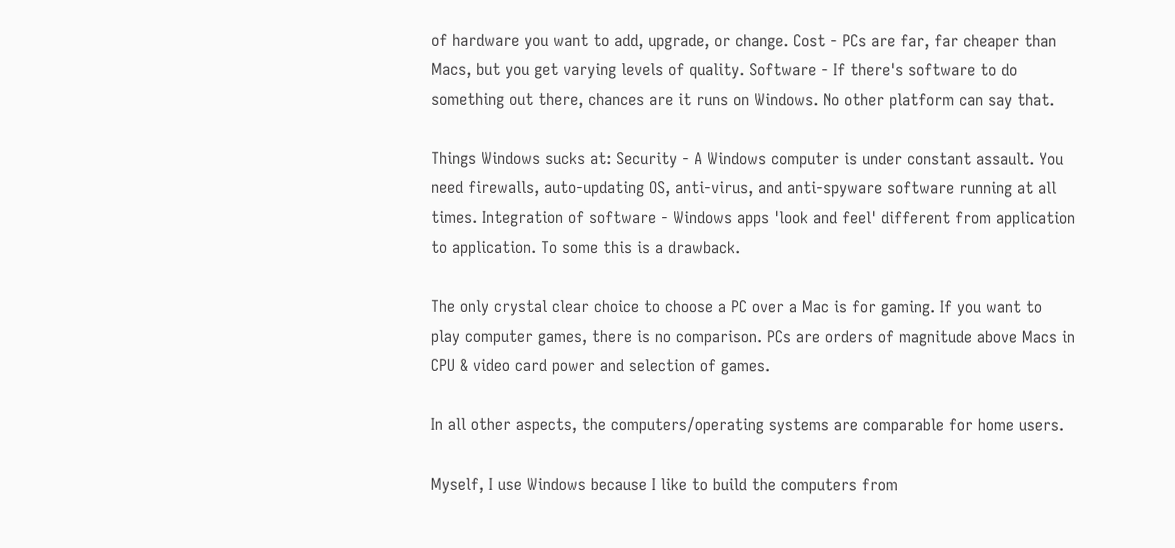of hardware you want to add, upgrade, or change. Cost - PCs are far, far cheaper than Macs, but you get varying levels of quality. Software - If there's software to do something out there, chances are it runs on Windows. No other platform can say that.

Things Windows sucks at: Security - A Windows computer is under constant assault. You need firewalls, auto-updating OS, anti-virus, and anti-spyware software running at all times. Integration of software - Windows apps 'look and feel' different from application to application. To some this is a drawback.

The only crystal clear choice to choose a PC over a Mac is for gaming. If you want to play computer games, there is no comparison. PCs are orders of magnitude above Macs in CPU & video card power and selection of games.

In all other aspects, the computers/operating systems are comparable for home users.

Myself, I use Windows because I like to build the computers from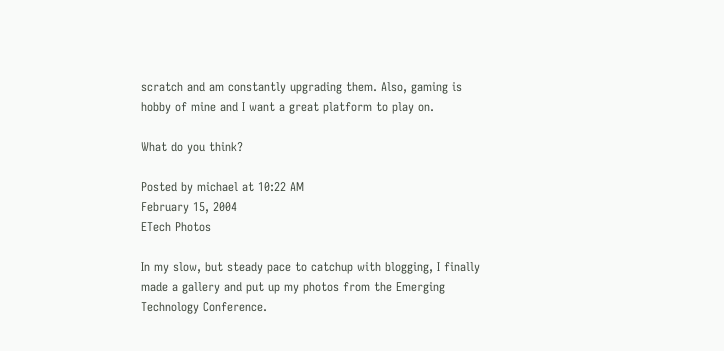scratch and am constantly upgrading them. Also, gaming is hobby of mine and I want a great platform to play on.

What do you think?

Posted by michael at 10:22 AM
February 15, 2004
ETech Photos

In my slow, but steady pace to catchup with blogging, I finally made a gallery and put up my photos from the Emerging Technology Conference.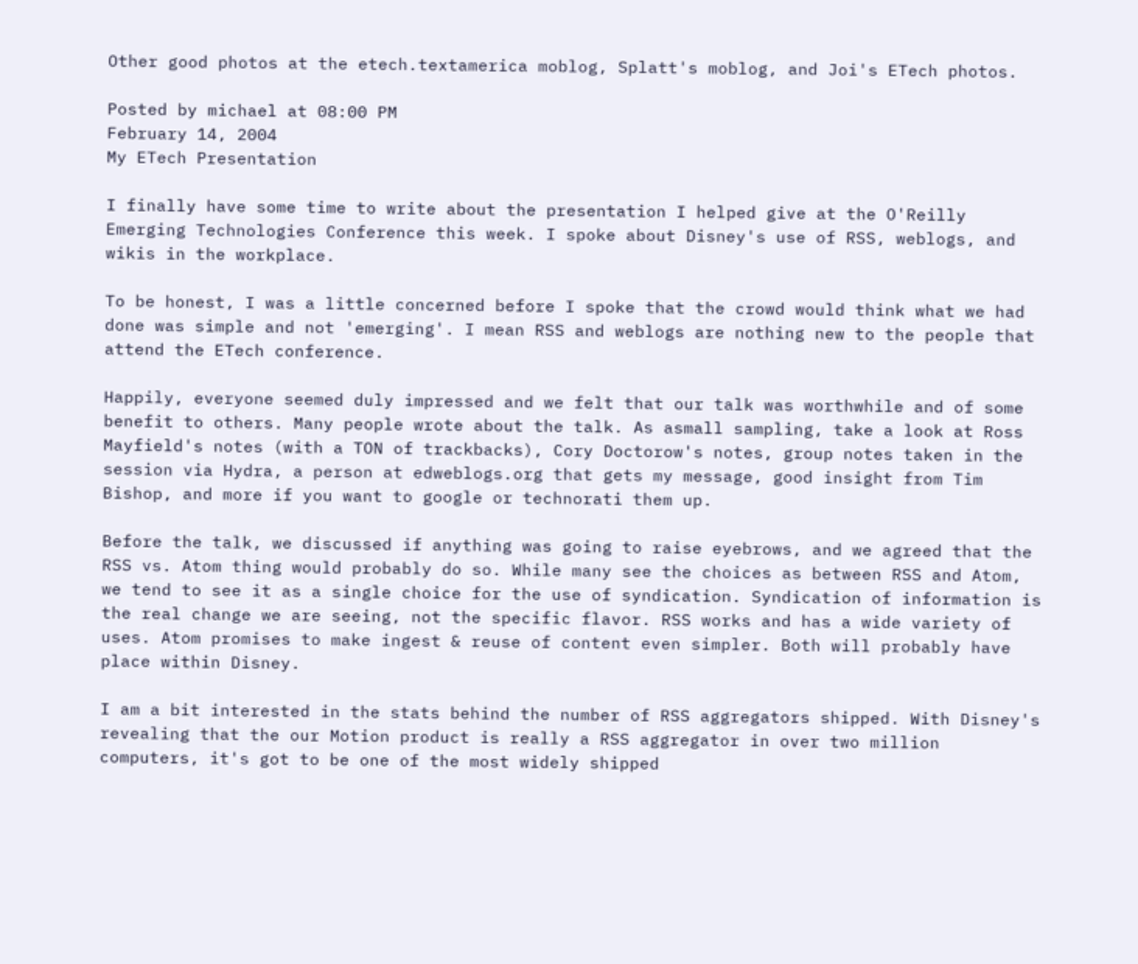Other good photos at the etech.textamerica moblog, Splatt's moblog, and Joi's ETech photos.

Posted by michael at 08:00 PM
February 14, 2004
My ETech Presentation

I finally have some time to write about the presentation I helped give at the O'Reilly Emerging Technologies Conference this week. I spoke about Disney's use of RSS, weblogs, and wikis in the workplace.

To be honest, I was a little concerned before I spoke that the crowd would think what we had done was simple and not 'emerging'. I mean RSS and weblogs are nothing new to the people that attend the ETech conference.

Happily, everyone seemed duly impressed and we felt that our talk was worthwhile and of some benefit to others. Many people wrote about the talk. As asmall sampling, take a look at Ross Mayfield's notes (with a TON of trackbacks), Cory Doctorow's notes, group notes taken in the session via Hydra, a person at edweblogs.org that gets my message, good insight from Tim Bishop, and more if you want to google or technorati them up.

Before the talk, we discussed if anything was going to raise eyebrows, and we agreed that the RSS vs. Atom thing would probably do so. While many see the choices as between RSS and Atom, we tend to see it as a single choice for the use of syndication. Syndication of information is the real change we are seeing, not the specific flavor. RSS works and has a wide variety of uses. Atom promises to make ingest & reuse of content even simpler. Both will probably have place within Disney.

I am a bit interested in the stats behind the number of RSS aggregators shipped. With Disney's revealing that the our Motion product is really a RSS aggregator in over two million computers, it's got to be one of the most widely shipped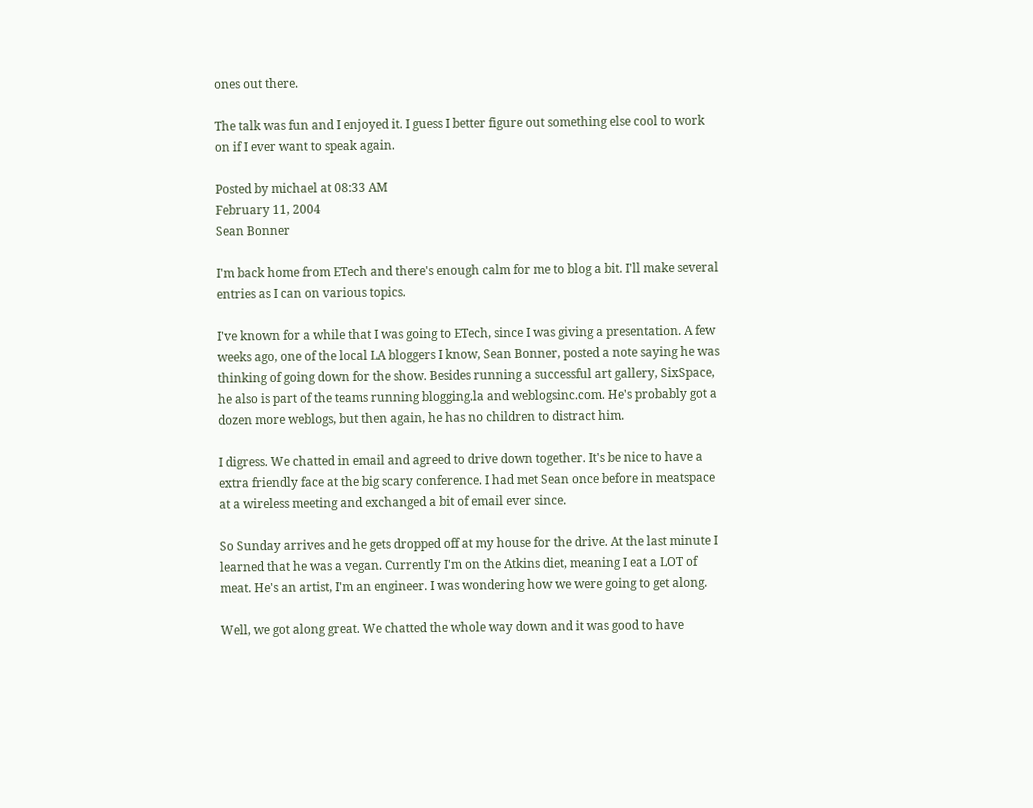ones out there.

The talk was fun and I enjoyed it. I guess I better figure out something else cool to work on if I ever want to speak again.

Posted by michael at 08:33 AM
February 11, 2004
Sean Bonner

I'm back home from ETech and there's enough calm for me to blog a bit. I'll make several entries as I can on various topics.

I've known for a while that I was going to ETech, since I was giving a presentation. A few weeks ago, one of the local LA bloggers I know, Sean Bonner, posted a note saying he was thinking of going down for the show. Besides running a successful art gallery, SixSpace, he also is part of the teams running blogging.la and weblogsinc.com. He's probably got a dozen more weblogs, but then again, he has no children to distract him.

I digress. We chatted in email and agreed to drive down together. It's be nice to have a extra friendly face at the big scary conference. I had met Sean once before in meatspace at a wireless meeting and exchanged a bit of email ever since.

So Sunday arrives and he gets dropped off at my house for the drive. At the last minute I learned that he was a vegan. Currently I'm on the Atkins diet, meaning I eat a LOT of meat. He's an artist, I'm an engineer. I was wondering how we were going to get along.

Well, we got along great. We chatted the whole way down and it was good to have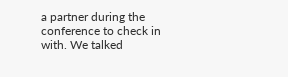a partner during the conference to check in with. We talked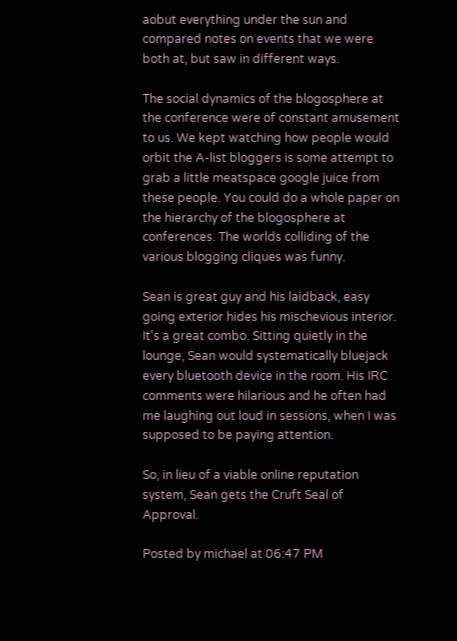aobut everything under the sun and compared notes on events that we were both at, but saw in different ways.

The social dynamics of the blogosphere at the conference were of constant amusement to us. We kept watching how people would orbit the A-list bloggers is some attempt to grab a little meatspace google juice from these people. You could do a whole paper on the hierarchy of the blogosphere at conferences. The worlds colliding of the various blogging cliques was funny.

Sean is great guy and his laidback, easy going exterior hides his mischevious interior. It's a great combo. Sitting quietly in the lounge, Sean would systematically bluejack every bluetooth device in the room. His IRC comments were hilarious and he often had me laughing out loud in sessions, when I was supposed to be paying attention.

So, in lieu of a viable online reputation system, Sean gets the Cruft Seal of Approval.

Posted by michael at 06:47 PM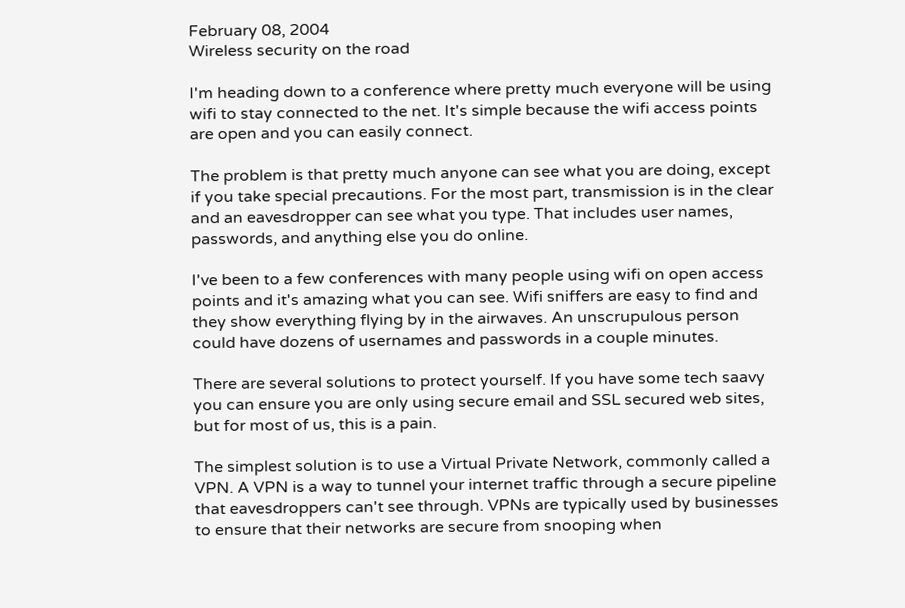February 08, 2004
Wireless security on the road

I'm heading down to a conference where pretty much everyone will be using wifi to stay connected to the net. It's simple because the wifi access points are open and you can easily connect.

The problem is that pretty much anyone can see what you are doing, except if you take special precautions. For the most part, transmission is in the clear and an eavesdropper can see what you type. That includes user names, passwords, and anything else you do online.

I've been to a few conferences with many people using wifi on open access points and it's amazing what you can see. Wifi sniffers are easy to find and they show everything flying by in the airwaves. An unscrupulous person could have dozens of usernames and passwords in a couple minutes.

There are several solutions to protect yourself. If you have some tech saavy you can ensure you are only using secure email and SSL secured web sites, but for most of us, this is a pain.

The simplest solution is to use a Virtual Private Network, commonly called a VPN. A VPN is a way to tunnel your internet traffic through a secure pipeline that eavesdroppers can't see through. VPNs are typically used by businesses to ensure that their networks are secure from snooping when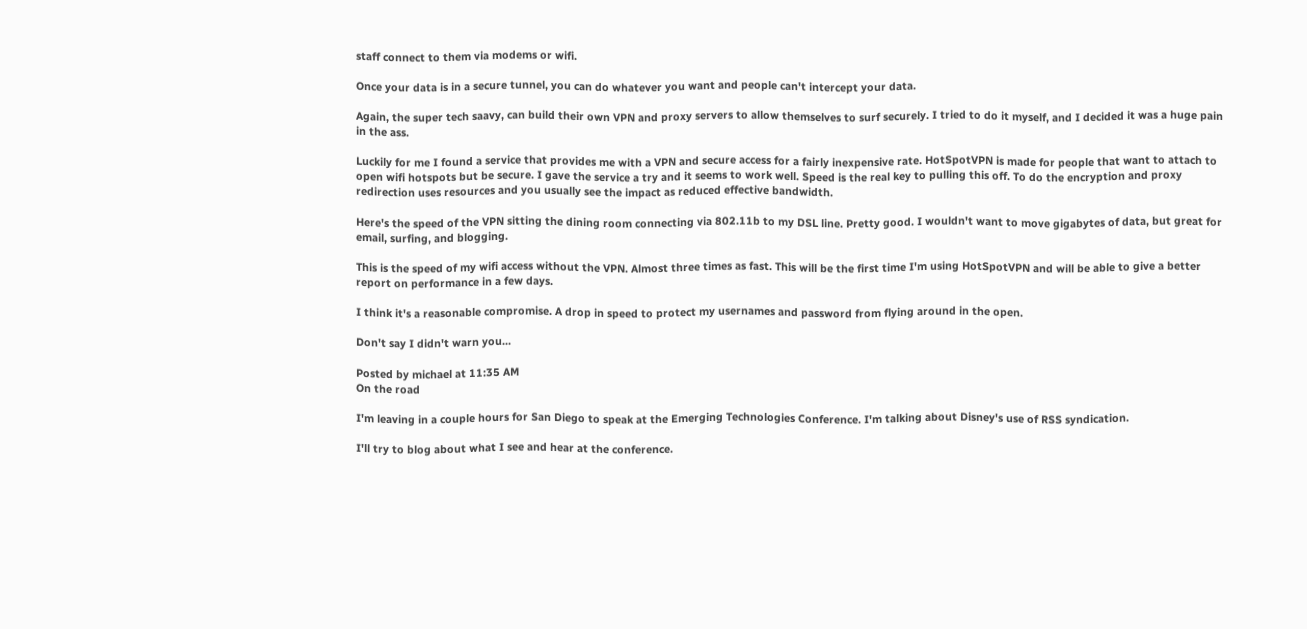staff connect to them via modems or wifi.

Once your data is in a secure tunnel, you can do whatever you want and people can't intercept your data.

Again, the super tech saavy, can build their own VPN and proxy servers to allow themselves to surf securely. I tried to do it myself, and I decided it was a huge pain in the ass.

Luckily for me I found a service that provides me with a VPN and secure access for a fairly inexpensive rate. HotSpotVPN is made for people that want to attach to open wifi hotspots but be secure. I gave the service a try and it seems to work well. Speed is the real key to pulling this off. To do the encryption and proxy redirection uses resources and you usually see the impact as reduced effective bandwidth.

Here's the speed of the VPN sitting the dining room connecting via 802.11b to my DSL line. Pretty good. I wouldn't want to move gigabytes of data, but great for email, surfing, and blogging.

This is the speed of my wifi access without the VPN. Almost three times as fast. This will be the first time I'm using HotSpotVPN and will be able to give a better report on performance in a few days.

I think it's a reasonable compromise. A drop in speed to protect my usernames and password from flying around in the open.

Don't say I didn't warn you...

Posted by michael at 11:35 AM
On the road

I'm leaving in a couple hours for San Diego to speak at the Emerging Technologies Conference. I'm talking about Disney's use of RSS syndication.

I'll try to blog about what I see and hear at the conference.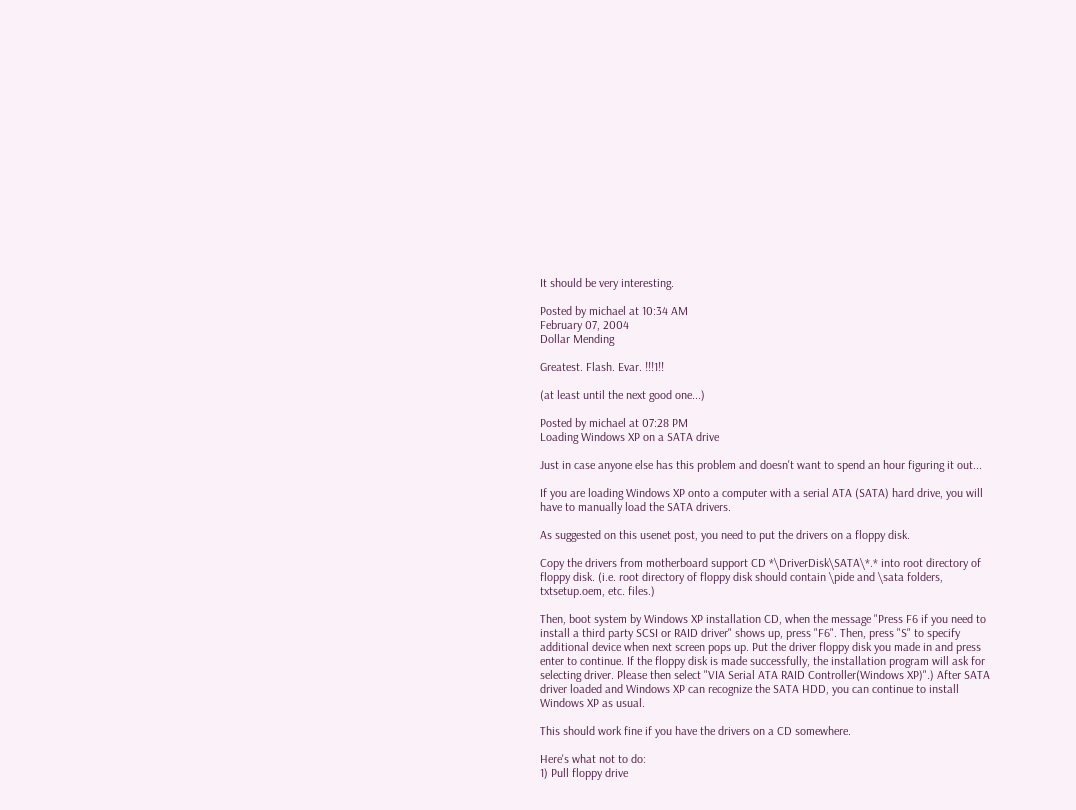It should be very interesting.

Posted by michael at 10:34 AM
February 07, 2004
Dollar Mending

Greatest. Flash. Evar. !!!1!!

(at least until the next good one...)

Posted by michael at 07:28 PM
Loading Windows XP on a SATA drive

Just in case anyone else has this problem and doesn't want to spend an hour figuring it out...

If you are loading Windows XP onto a computer with a serial ATA (SATA) hard drive, you will have to manually load the SATA drivers.

As suggested on this usenet post, you need to put the drivers on a floppy disk.

Copy the drivers from motherboard support CD *\DriverDisk\SATA\*.* into root directory of floppy disk. (i.e. root directory of floppy disk should contain \pide and \sata folders, txtsetup.oem, etc. files.)

Then, boot system by Windows XP installation CD, when the message "Press F6 if you need to install a third party SCSI or RAID driver" shows up, press "F6". Then, press "S" to specify additional device when next screen pops up. Put the driver floppy disk you made in and press enter to continue. If the floppy disk is made successfully, the installation program will ask for selecting driver. Please then select "VIA Serial ATA RAID Controller(Windows XP)".) After SATA driver loaded and Windows XP can recognize the SATA HDD, you can continue to install Windows XP as usual.

This should work fine if you have the drivers on a CD somewhere.

Here's what not to do:
1) Pull floppy drive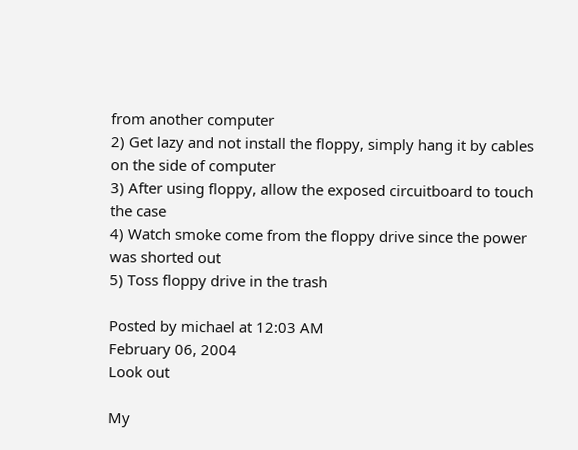from another computer
2) Get lazy and not install the floppy, simply hang it by cables on the side of computer
3) After using floppy, allow the exposed circuitboard to touch the case
4) Watch smoke come from the floppy drive since the power was shorted out
5) Toss floppy drive in the trash

Posted by michael at 12:03 AM
February 06, 2004
Look out

My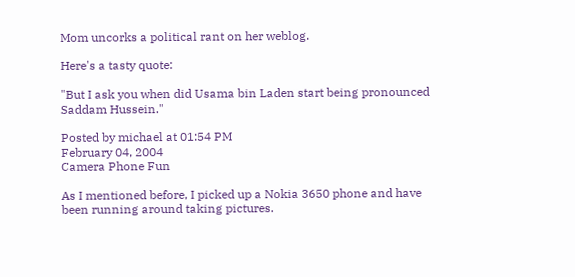Mom uncorks a political rant on her weblog.

Here's a tasty quote:

"But I ask you when did Usama bin Laden start being pronounced Saddam Hussein."

Posted by michael at 01:54 PM
February 04, 2004
Camera Phone Fun

As I mentioned before, I picked up a Nokia 3650 phone and have been running around taking pictures.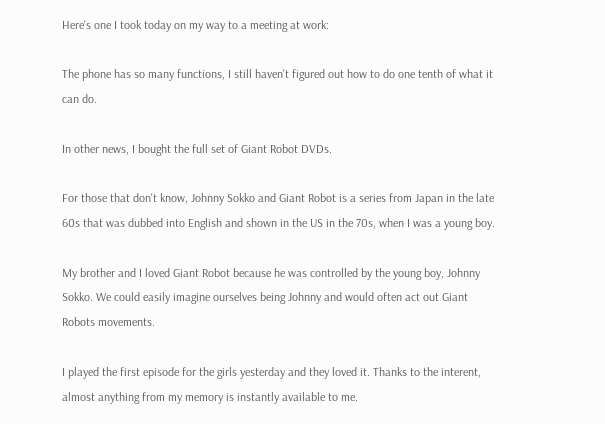Here's one I took today on my way to a meeting at work:

The phone has so many functions, I still haven't figured out how to do one tenth of what it can do.

In other news, I bought the full set of Giant Robot DVDs.

For those that don't know, Johnny Sokko and Giant Robot is a series from Japan in the late 60s that was dubbed into English and shown in the US in the 70s, when I was a young boy.

My brother and I loved Giant Robot because he was controlled by the young boy, Johnny Sokko. We could easily imagine ourselves being Johnny and would often act out Giant Robots movements.

I played the first episode for the girls yesterday and they loved it. Thanks to the interent, almost anything from my memory is instantly available to me.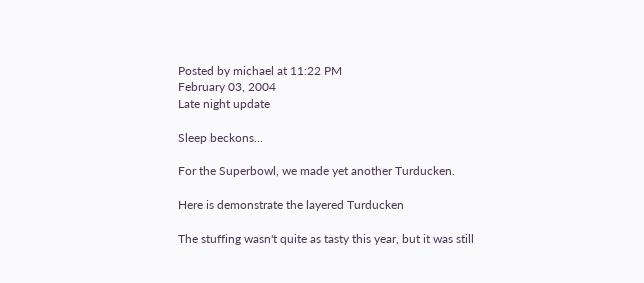Posted by michael at 11:22 PM
February 03, 2004
Late night update

Sleep beckons...

For the Superbowl, we made yet another Turducken.

Here is demonstrate the layered Turducken

The stuffing wasn't quite as tasty this year, but it was still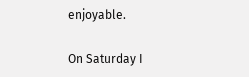enjoyable.

On Saturday I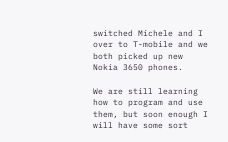switched Michele and I over to T-mobile and we both picked up new Nokia 3650 phones.

We are still learning how to program and use them, but soon enough I will have some sort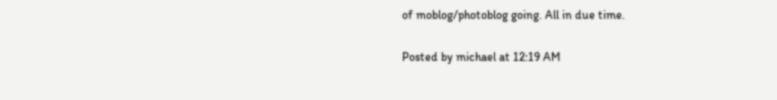of moblog/photoblog going. All in due time.

Posted by michael at 12:19 AM